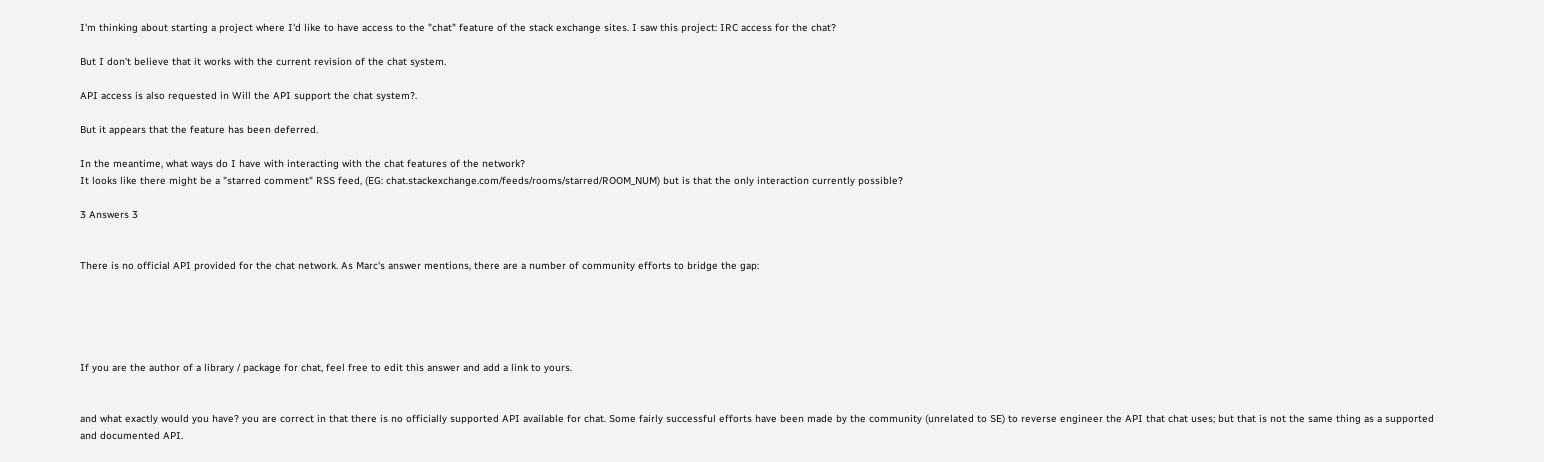I'm thinking about starting a project where I'd like to have access to the "chat" feature of the stack exchange sites. I saw this project: IRC access for the chat?

But I don't believe that it works with the current revision of the chat system.

API access is also requested in Will the API support the chat system?.

But it appears that the feature has been deferred.

In the meantime, what ways do I have with interacting with the chat features of the network?
It looks like there might be a "starred comment" RSS feed, (EG: chat.stackexchange.com/feeds/rooms/starred/ROOM_NUM) but is that the only interaction currently possible?

3 Answers 3


There is no official API provided for the chat network. As Marc's answer mentions, there are a number of community efforts to bridge the gap:





If you are the author of a library / package for chat, feel free to edit this answer and add a link to yours.


and what exactly would you have? you are correct in that there is no officially supported API available for chat. Some fairly successful efforts have been made by the community (unrelated to SE) to reverse engineer the API that chat uses; but that is not the same thing as a supported and documented API.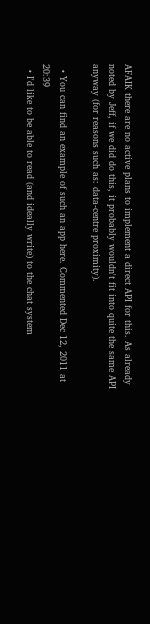AFAIK there are no active plans to implement a direct API for this. As already noted by Jeff, if we did do this, it probably wouldn't fit into quite the same API anyway (for reasons such as: data-centre proximity).

  • You can find an example of such an app here. Commented Dec 12, 2011 at 20:39
  • I'd like to be able to read (and ideally write) to the chat system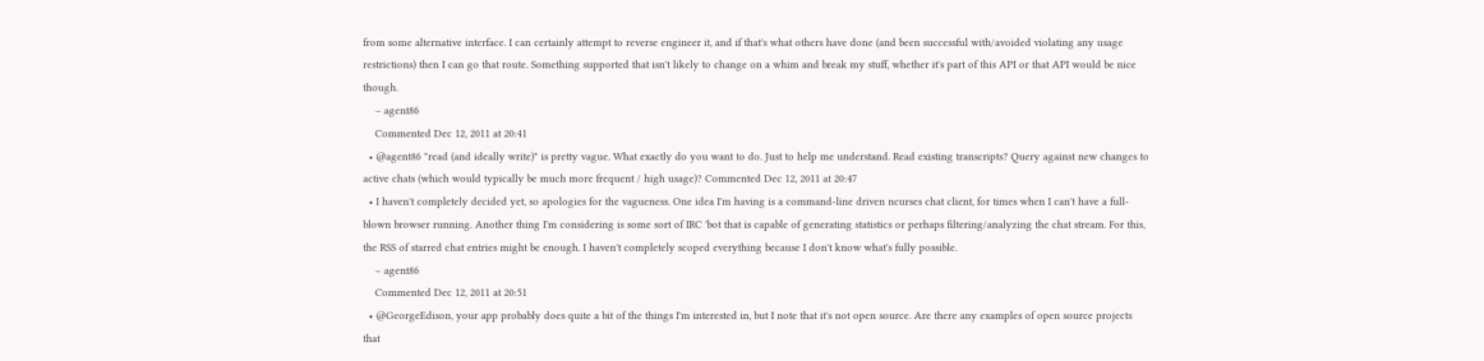from some alternative interface. I can certainly attempt to reverse engineer it, and if that's what others have done (and been successful with/avoided violating any usage restrictions) then I can go that route. Something supported that isn't likely to change on a whim and break my stuff, whether it's part of this API or that API would be nice though.
    – agent86
    Commented Dec 12, 2011 at 20:41
  • @agent86 "read (and ideally write)" is pretty vague. What exactly do you want to do. Just to help me understand. Read existing transcripts? Query against new changes to active chats (which would typically be much more frequent / high usage)? Commented Dec 12, 2011 at 20:47
  • I haven't completely decided yet, so apologies for the vagueness. One idea I'm having is a command-line driven ncurses chat client, for times when I can't have a full-blown browser running. Another thing I'm considering is some sort of IRC 'bot that is capable of generating statistics or perhaps filtering/analyzing the chat stream. For this, the RSS of starred chat entries might be enough. I haven't completely scoped everything because I don't know what's fully possible.
    – agent86
    Commented Dec 12, 2011 at 20:51
  • @GeorgeEdison, your app probably does quite a bit of the things I'm interested in, but I note that it's not open source. Are there any examples of open source projects that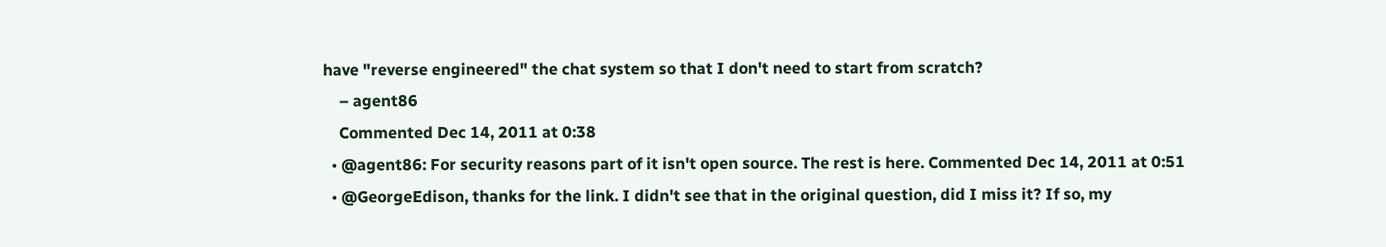have "reverse engineered" the chat system so that I don't need to start from scratch?
    – agent86
    Commented Dec 14, 2011 at 0:38
  • @agent86: For security reasons part of it isn't open source. The rest is here. Commented Dec 14, 2011 at 0:51
  • @GeorgeEdison, thanks for the link. I didn't see that in the original question, did I miss it? If so, my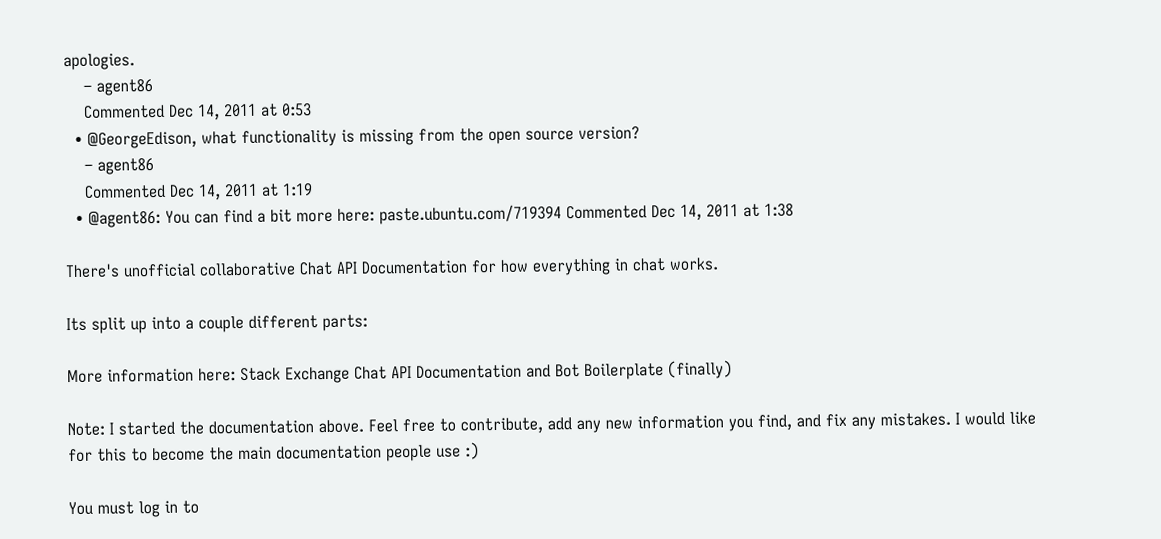apologies.
    – agent86
    Commented Dec 14, 2011 at 0:53
  • @GeorgeEdison, what functionality is missing from the open source version?
    – agent86
    Commented Dec 14, 2011 at 1:19
  • @agent86: You can find a bit more here: paste.ubuntu.com/719394 Commented Dec 14, 2011 at 1:38

There's unofficial collaborative Chat API Documentation for how everything in chat works.

Its split up into a couple different parts:

More information here: Stack Exchange Chat API Documentation and Bot Boilerplate (finally)

Note: I started the documentation above. Feel free to contribute, add any new information you find, and fix any mistakes. I would like for this to become the main documentation people use :)

You must log in to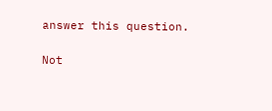answer this question.

Not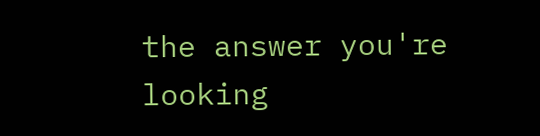the answer you're looking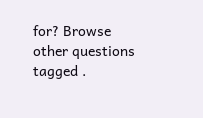for? Browse other questions tagged .